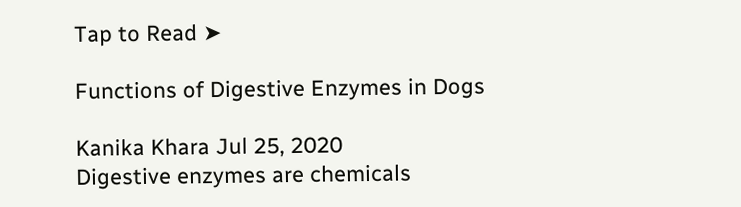Tap to Read ➤

Functions of Digestive Enzymes in Dogs

Kanika Khara Jul 25, 2020
Digestive enzymes are chemicals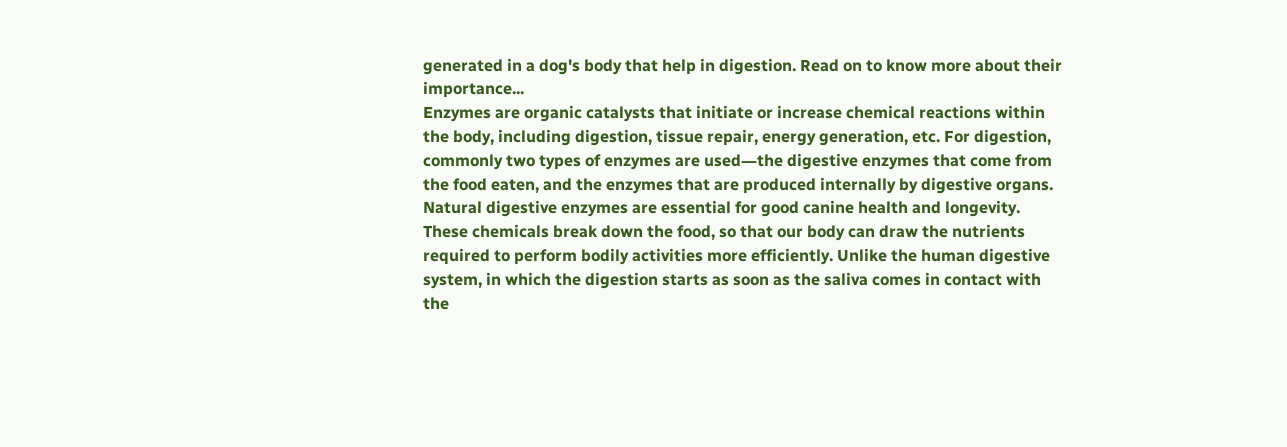generated in a dog's body that help in digestion. Read on to know more about their importance...
Enzymes are organic catalysts that initiate or increase chemical reactions within the body, including digestion, tissue repair, energy generation, etc. For digestion, commonly two types of enzymes are used―the digestive enzymes that come from the food eaten, and the enzymes that are produced internally by digestive organs.
Natural digestive enzymes are essential for good canine health and longevity. These chemicals break down the food, so that our body can draw the nutrients required to perform bodily activities more efficiently. Unlike the human digestive system, in which the digestion starts as soon as the saliva comes in contact with the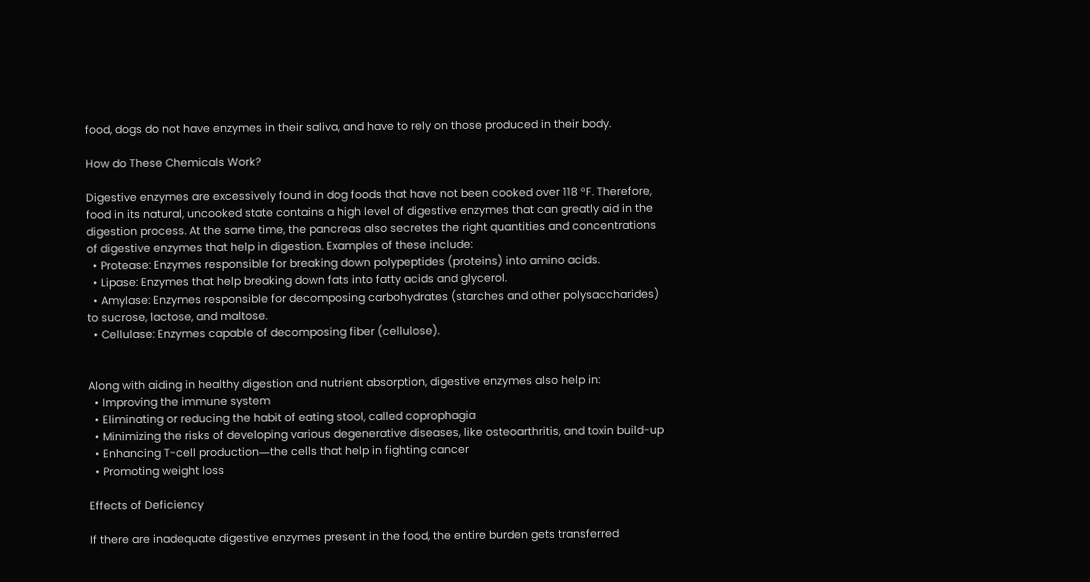food, dogs do not have enzymes in their saliva, and have to rely on those produced in their body.

How do These Chemicals Work?

Digestive enzymes are excessively found in dog foods that have not been cooked over 118 °F. Therefore, food in its natural, uncooked state contains a high level of digestive enzymes that can greatly aid in the digestion process. At the same time, the pancreas also secretes the right quantities and concentrations of digestive enzymes that help in digestion. Examples of these include:
  • Protease: Enzymes responsible for breaking down polypeptides (proteins) into amino acids.
  • Lipase: Enzymes that help breaking down fats into fatty acids and glycerol.
  • Amylase: Enzymes responsible for decomposing carbohydrates (starches and other polysaccharides) to sucrose, lactose, and maltose.
  • Cellulase: Enzymes capable of decomposing fiber (cellulose).


Along with aiding in healthy digestion and nutrient absorption, digestive enzymes also help in:
  • Improving the immune system
  • Eliminating or reducing the habit of eating stool, called coprophagia
  • Minimizing the risks of developing various degenerative diseases, like osteoarthritis, and toxin build-up
  • Enhancing T-cell production―the cells that help in fighting cancer
  • Promoting weight loss

Effects of Deficiency

If there are inadequate digestive enzymes present in the food, the entire burden gets transferred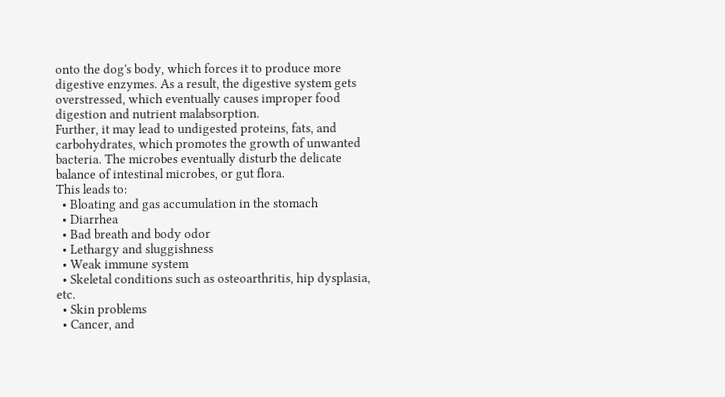onto the dog's body, which forces it to produce more digestive enzymes. As a result, the digestive system gets overstressed, which eventually causes improper food digestion and nutrient malabsorption.
Further, it may lead to undigested proteins, fats, and carbohydrates, which promotes the growth of unwanted bacteria. The microbes eventually disturb the delicate balance of intestinal microbes, or gut flora.
This leads to:
  • Bloating and gas accumulation in the stomach
  • Diarrhea
  • Bad breath and body odor
  • Lethargy and sluggishness
  • Weak immune system
  • Skeletal conditions such as osteoarthritis, hip dysplasia, etc.
  • Skin problems
  • Cancer, and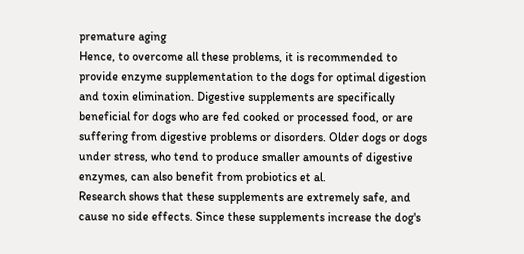premature aging
Hence, to overcome all these problems, it is recommended to provide enzyme supplementation to the dogs for optimal digestion and toxin elimination. Digestive supplements are specifically beneficial for dogs who are fed cooked or processed food, or are suffering from digestive problems or disorders. Older dogs or dogs under stress, who tend to produce smaller amounts of digestive enzymes, can also benefit from probiotics et al.
Research shows that these supplements are extremely safe, and cause no side effects. Since these supplements increase the dog's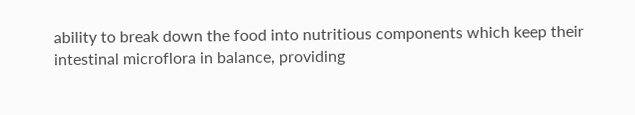ability to break down the food into nutritious components which keep their intestinal microflora in balance, providing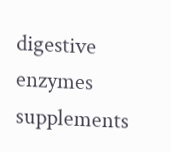digestive enzymes supplements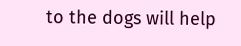to the dogs will help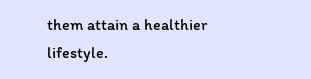them attain a healthier lifestyle.